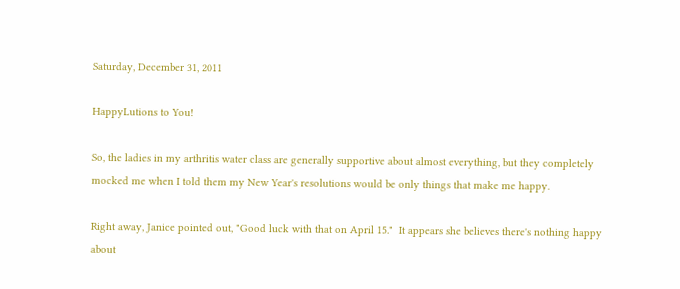Saturday, December 31, 2011

HappyLutions to You!

So, the ladies in my arthritis water class are generally supportive about almost everything, but they completely mocked me when I told them my New Year's resolutions would be only things that make me happy.

Right away, Janice pointed out, "Good luck with that on April 15."  It appears she believes there's nothing happy about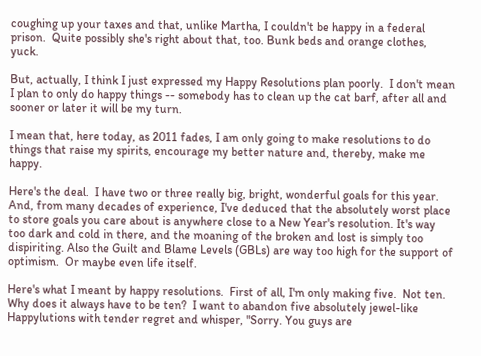coughing up your taxes and that, unlike Martha, I couldn't be happy in a federal prison.  Quite possibly she's right about that, too. Bunk beds and orange clothes, yuck.

But, actually, I think I just expressed my Happy Resolutions plan poorly.  I don't mean I plan to only do happy things -- somebody has to clean up the cat barf, after all and sooner or later it will be my turn.

I mean that, here today, as 2011 fades, I am only going to make resolutions to do things that raise my spirits, encourage my better nature and, thereby, make me happy.

Here's the deal.  I have two or three really big, bright, wonderful goals for this year.  And, from many decades of experience, I've deduced that the absolutely worst place to store goals you care about is anywhere close to a New Year's resolution. It's way too dark and cold in there, and the moaning of the broken and lost is simply too dispiriting. Also the Guilt and Blame Levels (GBLs) are way too high for the support of optimism.  Or maybe even life itself.

Here's what I meant by happy resolutions.  First of all, I'm only making five.  Not ten. Why does it always have to be ten?  I want to abandon five absolutely jewel-like Happylutions with tender regret and whisper, "Sorry. You guys are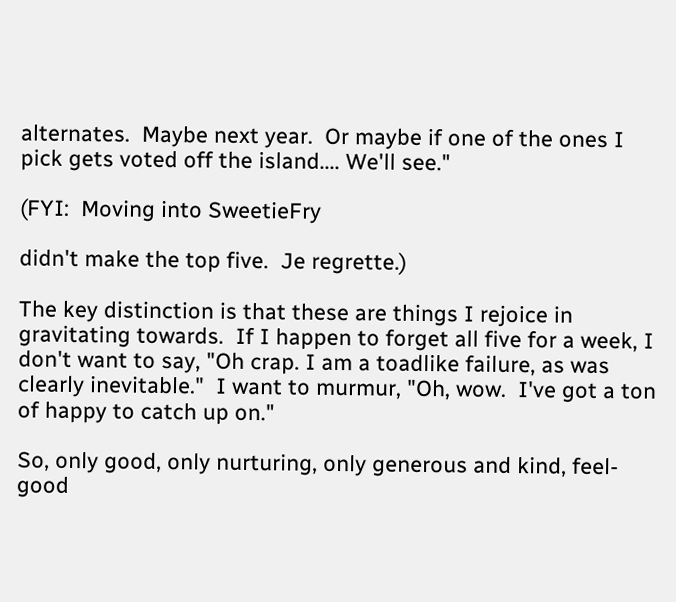alternates.  Maybe next year.  Or maybe if one of the ones I pick gets voted off the island.... We'll see."

(FYI:  Moving into SweetieFry

didn't make the top five.  Je regrette.)

The key distinction is that these are things I rejoice in gravitating towards.  If I happen to forget all five for a week, I don't want to say, "Oh crap. I am a toadlike failure, as was clearly inevitable."  I want to murmur, "Oh, wow.  I've got a ton of happy to catch up on."

So, only good, only nurturing, only generous and kind, feel-good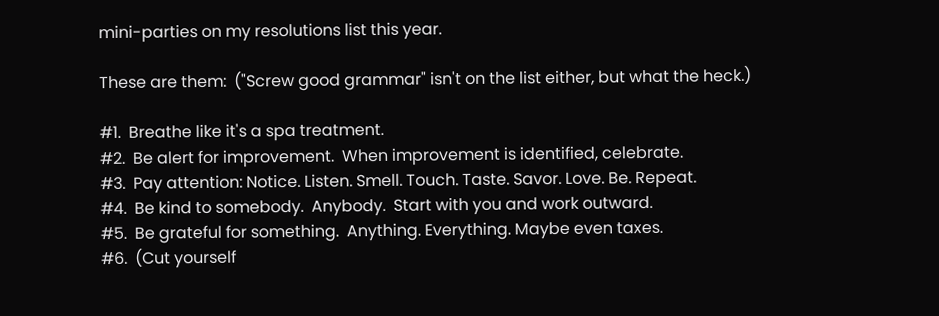mini-parties on my resolutions list this year.

These are them:  ("Screw good grammar" isn't on the list either, but what the heck.)

#1.  Breathe like it's a spa treatment.
#2.  Be alert for improvement.  When improvement is identified, celebrate.
#3.  Pay attention: Notice. Listen. Smell. Touch. Taste. Savor. Love. Be. Repeat.
#4.  Be kind to somebody.  Anybody.  Start with you and work outward.
#5.  Be grateful for something.  Anything. Everything. Maybe even taxes.
#6.  (Cut yourself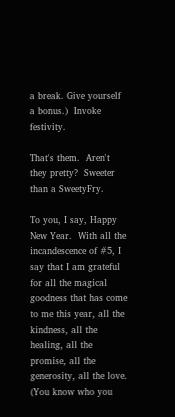a break. Give yourself a bonus.)  Invoke festivity.

That's them.  Aren't they pretty?  Sweeter than a SweetyFry.

To you, I say, Happy New Year.  With all the incandescence of #5, I say that I am grateful for all the magical goodness that has come to me this year, all the kindness, all the healing, all the promise, all the generosity, all the love. (You know who you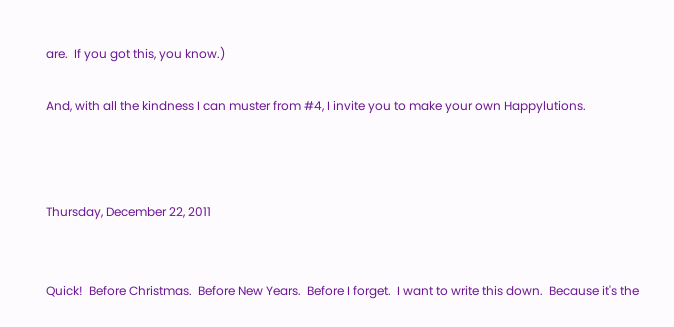are.  If you got this, you know.)

And, with all the kindness I can muster from #4, I invite you to make your own Happylutions.



Thursday, December 22, 2011


Quick!  Before Christmas.  Before New Years.  Before I forget.  I want to write this down.  Because it's the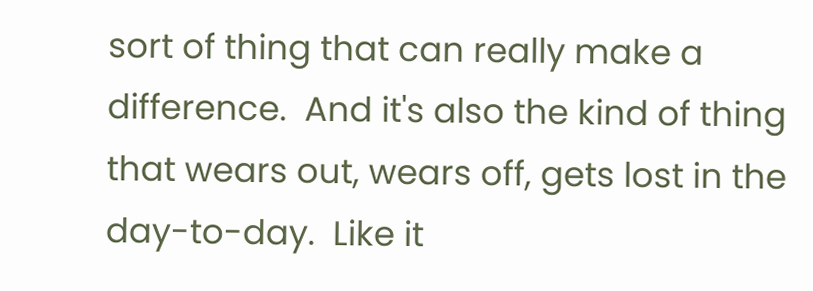sort of thing that can really make a difference.  And it's also the kind of thing that wears out, wears off, gets lost in the day-to-day.  Like it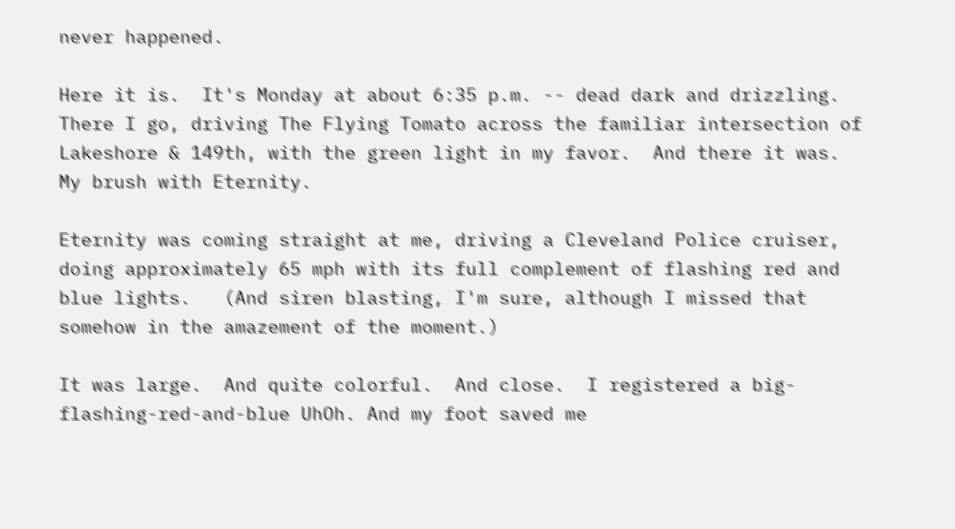never happened.

Here it is.  It's Monday at about 6:35 p.m. -- dead dark and drizzling.  There I go, driving The Flying Tomato across the familiar intersection of Lakeshore & 149th, with the green light in my favor.  And there it was.  My brush with Eternity.

Eternity was coming straight at me, driving a Cleveland Police cruiser, doing approximately 65 mph with its full complement of flashing red and blue lights.   (And siren blasting, I'm sure, although I missed that somehow in the amazement of the moment.)

It was large.  And quite colorful.  And close.  I registered a big-flashing-red-and-blue UhOh. And my foot saved me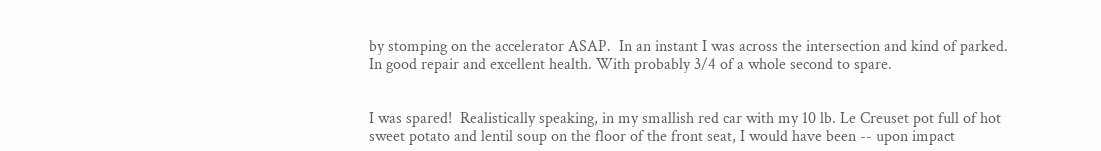by stomping on the accelerator ASAP.  In an instant I was across the intersection and kind of parked.  In good repair and excellent health. With probably 3/4 of a whole second to spare.


I was spared!  Realistically speaking, in my smallish red car with my 10 lb. Le Creuset pot full of hot sweet potato and lentil soup on the floor of the front seat, I would have been -- upon impact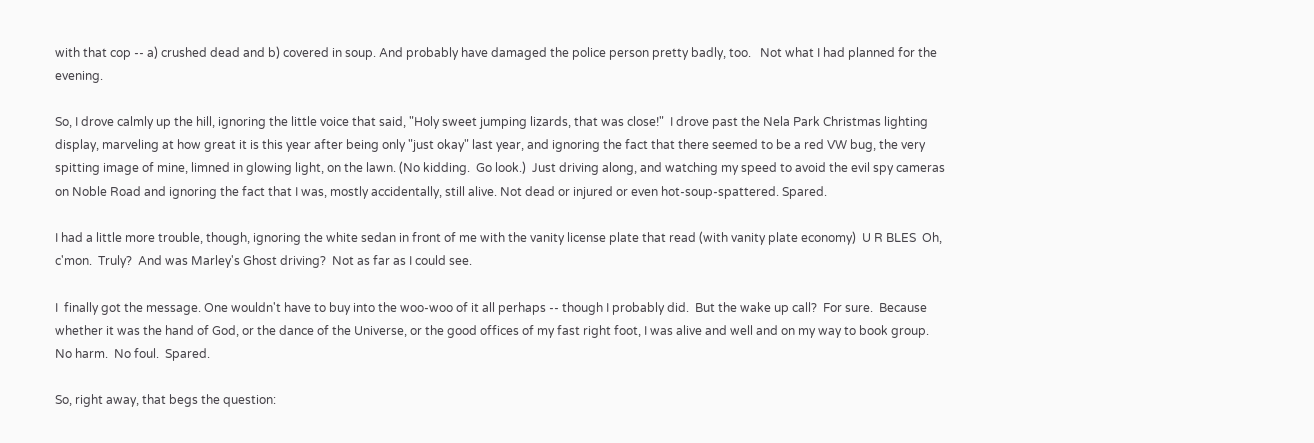with that cop -- a) crushed dead and b) covered in soup. And probably have damaged the police person pretty badly, too.   Not what I had planned for the evening.

So, I drove calmly up the hill, ignoring the little voice that said, "Holy sweet jumping lizards, that was close!"  I drove past the Nela Park Christmas lighting display, marveling at how great it is this year after being only "just okay" last year, and ignoring the fact that there seemed to be a red VW bug, the very spitting image of mine, limned in glowing light, on the lawn. (No kidding.  Go look.)  Just driving along, and watching my speed to avoid the evil spy cameras on Noble Road and ignoring the fact that I was, mostly accidentally, still alive. Not dead or injured or even hot-soup-spattered. Spared.

I had a little more trouble, though, ignoring the white sedan in front of me with the vanity license plate that read (with vanity plate economy)  U R BLES  Oh, c'mon.  Truly?  And was Marley's Ghost driving?  Not as far as I could see.

I  finally got the message. One wouldn't have to buy into the woo-woo of it all perhaps -- though I probably did.  But the wake up call?  For sure.  Because whether it was the hand of God, or the dance of the Universe, or the good offices of my fast right foot, I was alive and well and on my way to book group. No harm.  No foul.  Spared.

So, right away, that begs the question: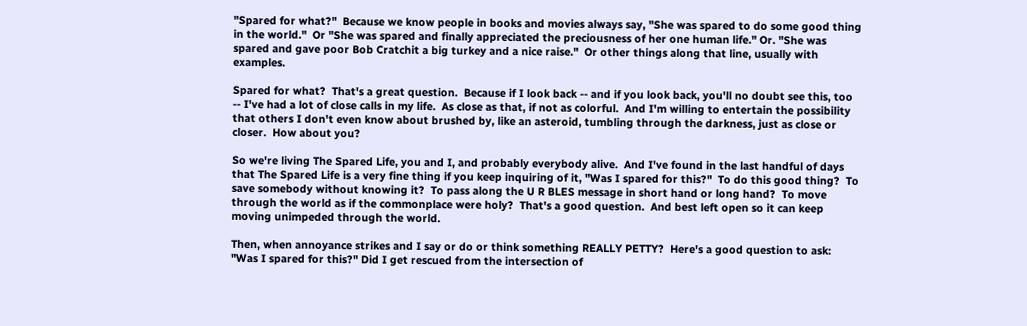"Spared for what?"  Because we know people in books and movies always say, "She was spared to do some good thing in the world."  Or "She was spared and finally appreciated the preciousness of her one human life." Or. "She was spared and gave poor Bob Cratchit a big turkey and a nice raise."  Or other things along that line, usually with examples.

Spared for what?  That's a great question.  Because if I look back -- and if you look back, you'll no doubt see this, too -- I've had a lot of close calls in my life.  As close as that, if not as colorful.  And I'm willing to entertain the possibility that others I don't even know about brushed by, like an asteroid, tumbling through the darkness, just as close or closer.  How about you?

So we're living The Spared Life, you and I, and probably everybody alive.  And I've found in the last handful of days that The Spared Life is a very fine thing if you keep inquiring of it, "Was I spared for this?"  To do this good thing?  To save somebody without knowing it?  To pass along the U R BLES message in short hand or long hand?  To move through the world as if the commonplace were holy?  That's a good question.  And best left open so it can keep moving unimpeded through the world.

Then, when annoyance strikes and I say or do or think something REALLY PETTY?  Here's a good question to ask:  "Was I spared for this?" Did I get rescued from the intersection of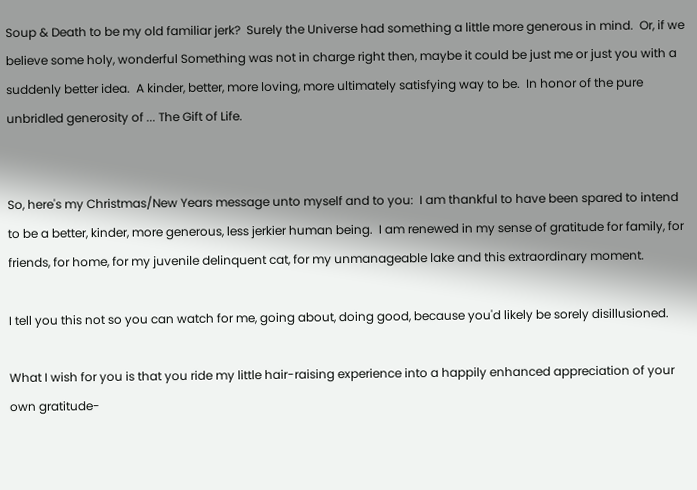Soup & Death to be my old familiar jerk?  Surely the Universe had something a little more generous in mind.  Or, if we believe some holy, wonderful Something was not in charge right then, maybe it could be just me or just you with a suddenly better idea.  A kinder, better, more loving, more ultimately satisfying way to be.  In honor of the pure unbridled generosity of ... The Gift of Life.


So, here's my Christmas/New Years message unto myself and to you:  I am thankful to have been spared to intend to be a better, kinder, more generous, less jerkier human being.  I am renewed in my sense of gratitude for family, for friends, for home, for my juvenile delinquent cat, for my unmanageable lake and this extraordinary moment.

I tell you this not so you can watch for me, going about, doing good, because you'd likely be sorely disillusioned.

What I wish for you is that you ride my little hair-raising experience into a happily enhanced appreciation of your own gratitude-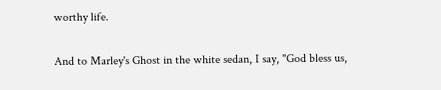worthy life.

And to Marley's Ghost in the white sedan, I say, "God bless us,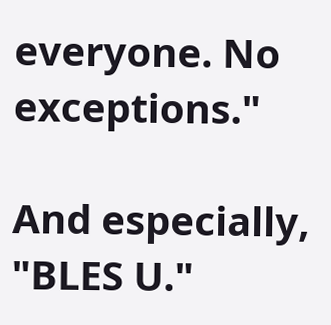everyone. No exceptions."

And especially, "BLES U."